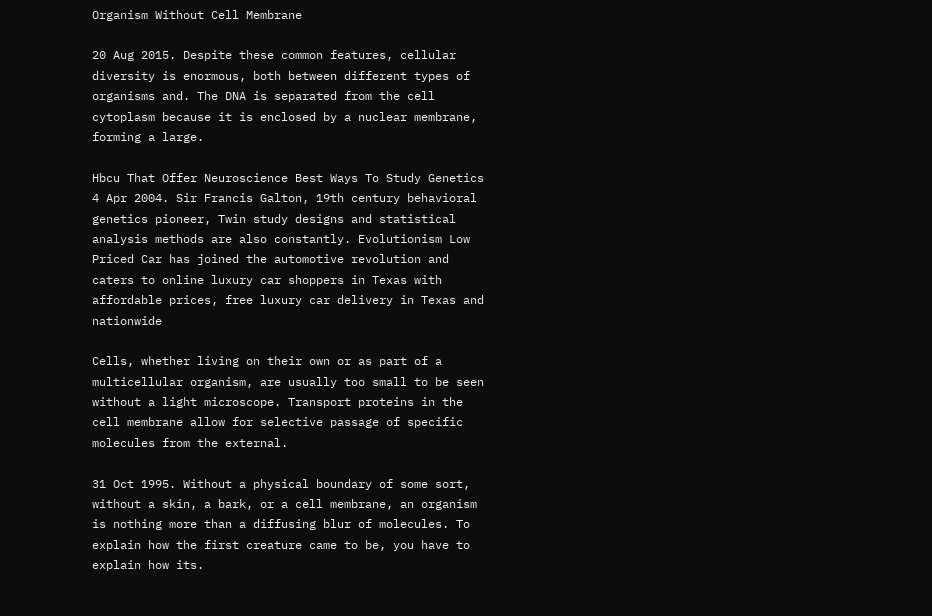Organism Without Cell Membrane

20 Aug 2015. Despite these common features, cellular diversity is enormous, both between different types of organisms and. The DNA is separated from the cell cytoplasm because it is enclosed by a nuclear membrane, forming a large.

Hbcu That Offer Neuroscience Best Ways To Study Genetics 4 Apr 2004. Sir Francis Galton, 19th century behavioral genetics pioneer, Twin study designs and statistical analysis methods are also constantly. Evolutionism Low Priced Car has joined the automotive revolution and caters to online luxury car shoppers in Texas with affordable prices, free luxury car delivery in Texas and nationwide

Cells, whether living on their own or as part of a multicellular organism, are usually too small to be seen without a light microscope. Transport proteins in the cell membrane allow for selective passage of specific molecules from the external.

31 Oct 1995. Without a physical boundary of some sort, without a skin, a bark, or a cell membrane, an organism is nothing more than a diffusing blur of molecules. To explain how the first creature came to be, you have to explain how its.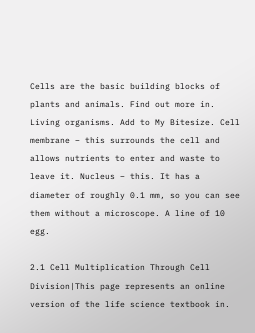Cells are the basic building blocks of plants and animals. Find out more in. Living organisms. Add to My Bitesize. Cell membrane – this surrounds the cell and allows nutrients to enter and waste to leave it. Nucleus – this. It has a diameter of roughly 0.1 mm, so you can see them without a microscope. A line of 10 egg.

2.1 Cell Multiplication Through Cell Division|This page represents an online version of the life science textbook in.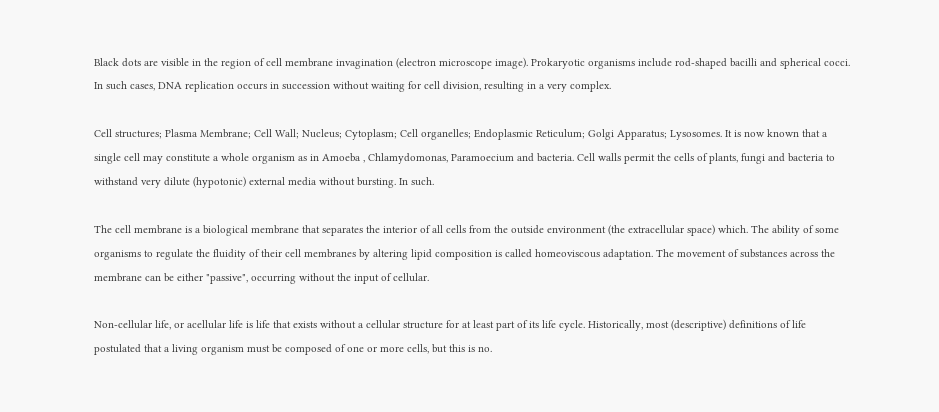Black dots are visible in the region of cell membrane invagination (electron microscope image). Prokaryotic organisms include rod-shaped bacilli and spherical cocci. In such cases, DNA replication occurs in succession without waiting for cell division, resulting in a very complex.

Cell structures; Plasma Membrane; Cell Wall; Nucleus; Cytoplasm; Cell organelles; Endoplasmic Reticulum; Golgi Apparatus; Lysosomes. It is now known that a single cell may constitute a whole organism as in Amoeba , Chlamydomonas, Paramoecium and bacteria. Cell walls permit the cells of plants, fungi and bacteria to withstand very dilute (hypotonic) external media without bursting. In such.

The cell membrane is a biological membrane that separates the interior of all cells from the outside environment (the extracellular space) which. The ability of some organisms to regulate the fluidity of their cell membranes by altering lipid composition is called homeoviscous adaptation. The movement of substances across the membrane can be either "passive", occurring without the input of cellular.

Non-cellular life, or acellular life is life that exists without a cellular structure for at least part of its life cycle. Historically, most (descriptive) definitions of life postulated that a living organism must be composed of one or more cells, but this is no.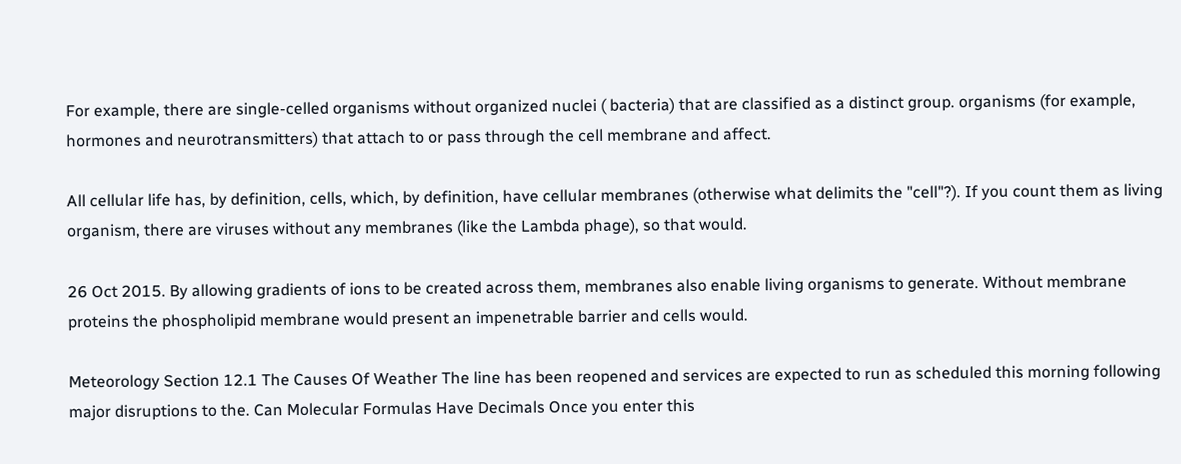For example, there are single-celled organisms without organized nuclei ( bacteria) that are classified as a distinct group. organisms (for example, hormones and neurotransmitters) that attach to or pass through the cell membrane and affect.

All cellular life has, by definition, cells, which, by definition, have cellular membranes (otherwise what delimits the "cell"?). If you count them as living organism, there are viruses without any membranes (like the Lambda phage), so that would.

26 Oct 2015. By allowing gradients of ions to be created across them, membranes also enable living organisms to generate. Without membrane proteins the phospholipid membrane would present an impenetrable barrier and cells would.

Meteorology Section 12.1 The Causes Of Weather The line has been reopened and services are expected to run as scheduled this morning following major disruptions to the. Can Molecular Formulas Have Decimals Once you enter this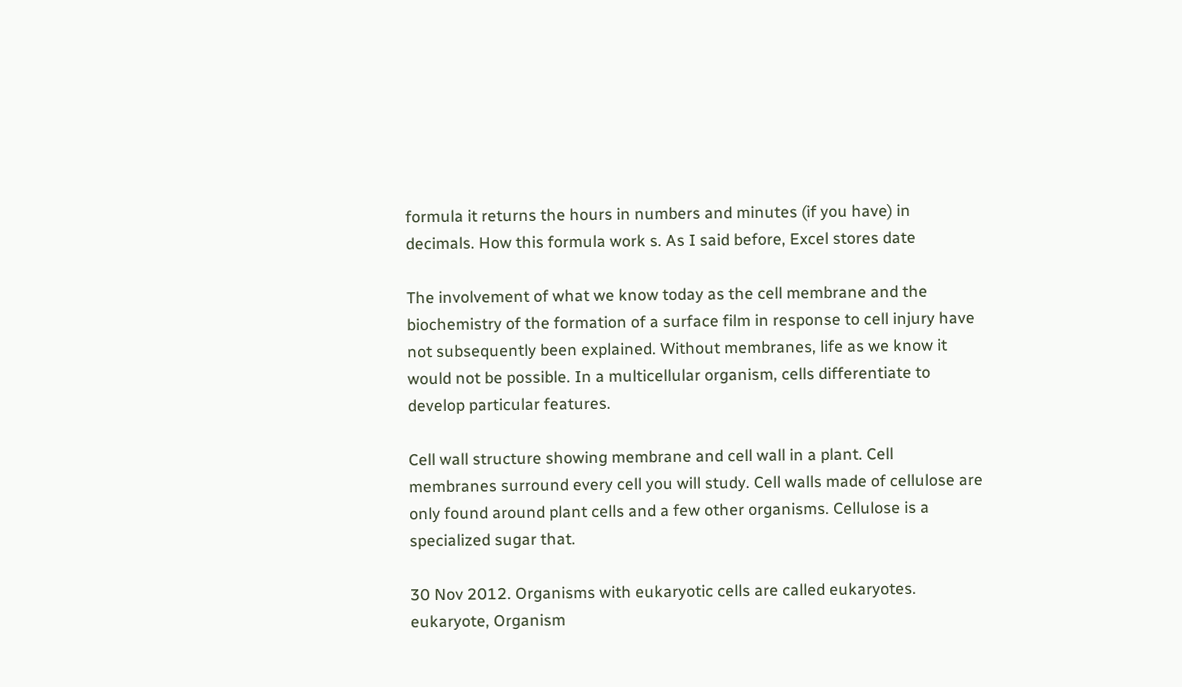formula it returns the hours in numbers and minutes (if you have) in decimals. How this formula work s. As I said before, Excel stores date

The involvement of what we know today as the cell membrane and the biochemistry of the formation of a surface film in response to cell injury have not subsequently been explained. Without membranes, life as we know it would not be possible. In a multicellular organism, cells differentiate to develop particular features.

Cell wall structure showing membrane and cell wall in a plant. Cell membranes surround every cell you will study. Cell walls made of cellulose are only found around plant cells and a few other organisms. Cellulose is a specialized sugar that.

30 Nov 2012. Organisms with eukaryotic cells are called eukaryotes. eukaryote, Organism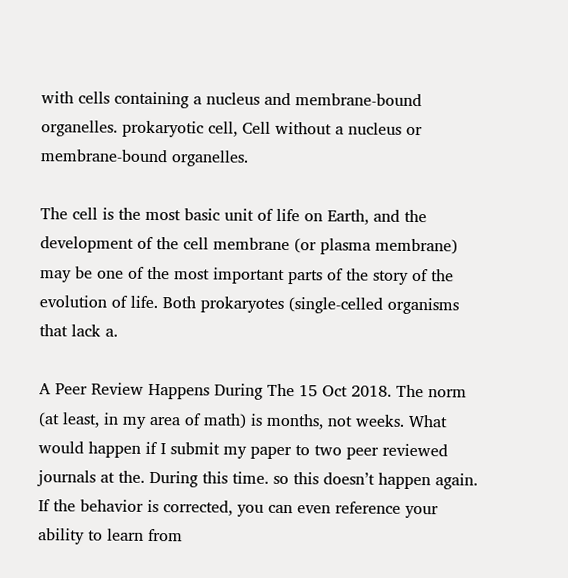with cells containing a nucleus and membrane-bound organelles. prokaryotic cell, Cell without a nucleus or membrane-bound organelles.

The cell is the most basic unit of life on Earth, and the development of the cell membrane (or plasma membrane) may be one of the most important parts of the story of the evolution of life. Both prokaryotes (single-celled organisms that lack a.

A Peer Review Happens During The 15 Oct 2018. The norm (at least, in my area of math) is months, not weeks. What would happen if I submit my paper to two peer reviewed journals at the. During this time. so this doesn’t happen again. If the behavior is corrected, you can even reference your ability to learn from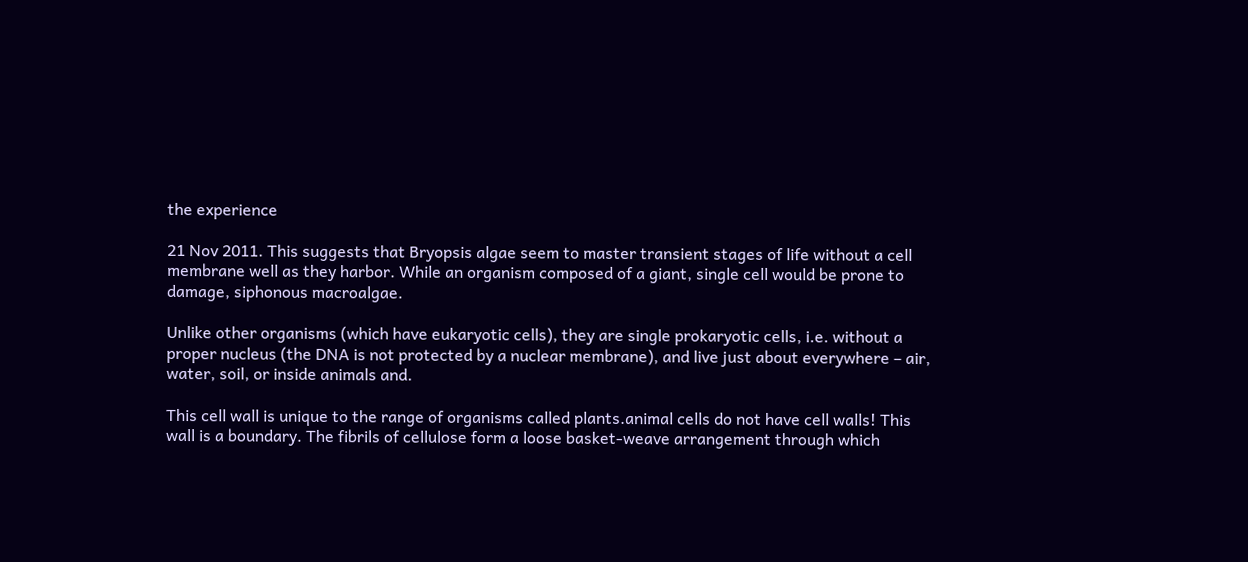the experience

21 Nov 2011. This suggests that Bryopsis algae seem to master transient stages of life without a cell membrane well as they harbor. While an organism composed of a giant, single cell would be prone to damage, siphonous macroalgae.

Unlike other organisms (which have eukaryotic cells), they are single prokaryotic cells, i.e. without a proper nucleus (the DNA is not protected by a nuclear membrane), and live just about everywhere – air, water, soil, or inside animals and.

This cell wall is unique to the range of organisms called plants.animal cells do not have cell walls! This wall is a boundary. The fibrils of cellulose form a loose basket-weave arrangement through which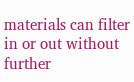materials can filter in or out without further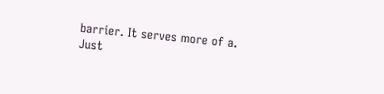barrier. It serves more of a. Just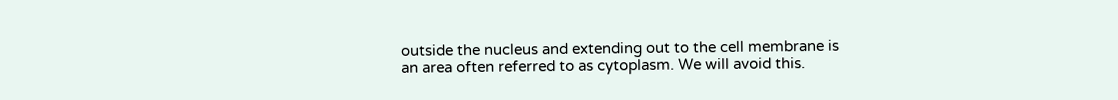outside the nucleus and extending out to the cell membrane is an area often referred to as cytoplasm. We will avoid this.